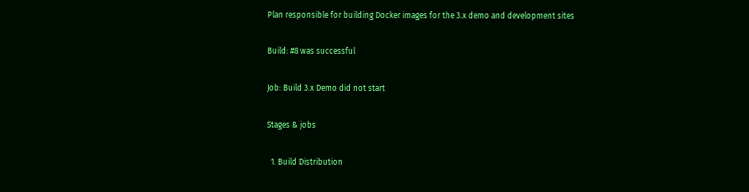Plan responsible for building Docker images for the 3.x demo and development sites

Build: #8 was successful

Job: Build 3.x Demo did not start

Stages & jobs

  1. Build Distribution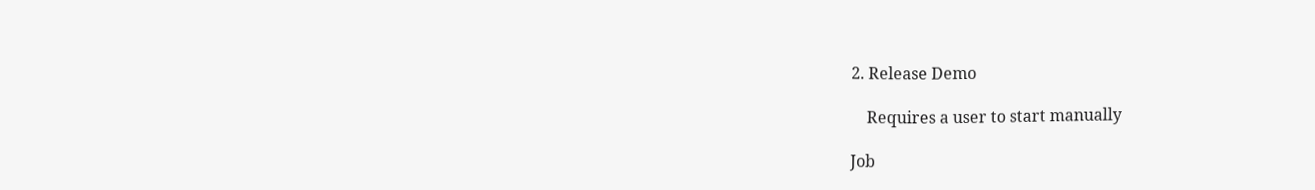2. Release Demo

    Requires a user to start manually

Job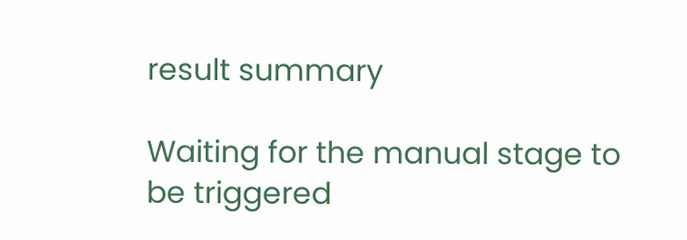result summary

Waiting for the manual stage to be triggered